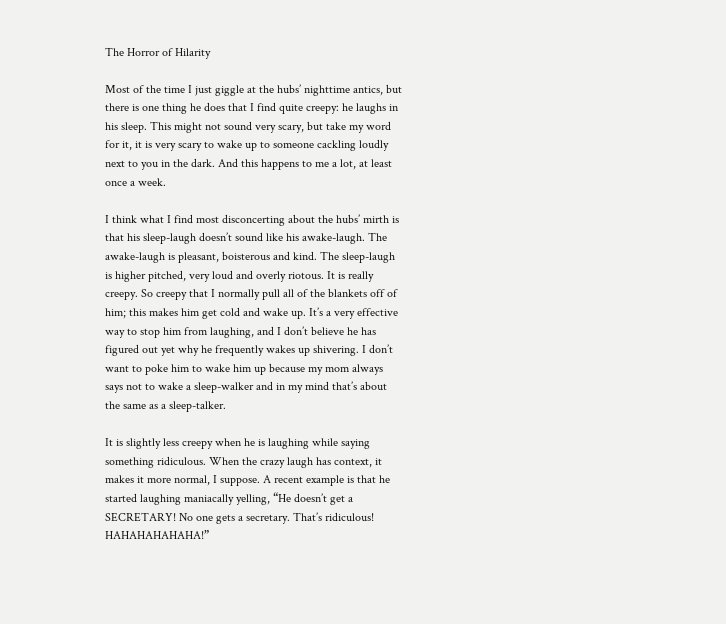The Horror of Hilarity

Most of the time I just giggle at the hubs’ nighttime antics, but there is one thing he does that I find quite creepy: he laughs in his sleep. This might not sound very scary, but take my word for it, it is very scary to wake up to someone cackling loudly next to you in the dark. And this happens to me a lot, at least once a week.

I think what I find most disconcerting about the hubs’ mirth is that his sleep-laugh doesn’t sound like his awake-laugh. The awake-laugh is pleasant, boisterous and kind. The sleep-laugh is higher pitched, very loud and overly riotous. It is really creepy. So creepy that I normally pull all of the blankets off of him; this makes him get cold and wake up. It’s a very effective way to stop him from laughing, and I don’t believe he has figured out yet why he frequently wakes up shivering. I don’t want to poke him to wake him up because my mom always says not to wake a sleep-walker and in my mind that’s about the same as a sleep-talker.

It is slightly less creepy when he is laughing while saying something ridiculous. When the crazy laugh has context, it makes it more normal, I suppose. A recent example is that he started laughing maniacally yelling, “He doesn’t get a SECRETARY! No one gets a secretary. That’s ridiculous! HAHAHAHAHAHA!”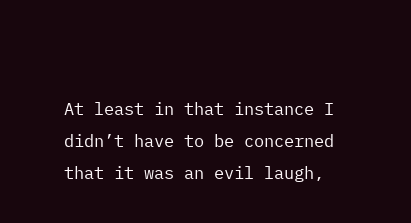At least in that instance I didn’t have to be concerned that it was an evil laugh,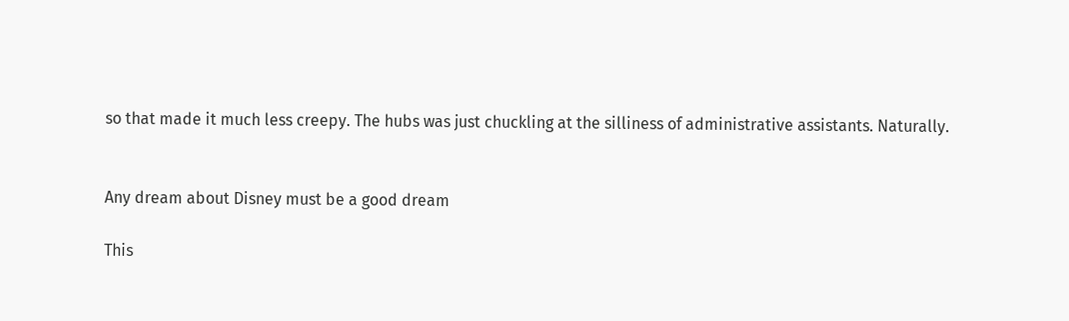so that made it much less creepy. The hubs was just chuckling at the silliness of administrative assistants. Naturally.


Any dream about Disney must be a good dream

This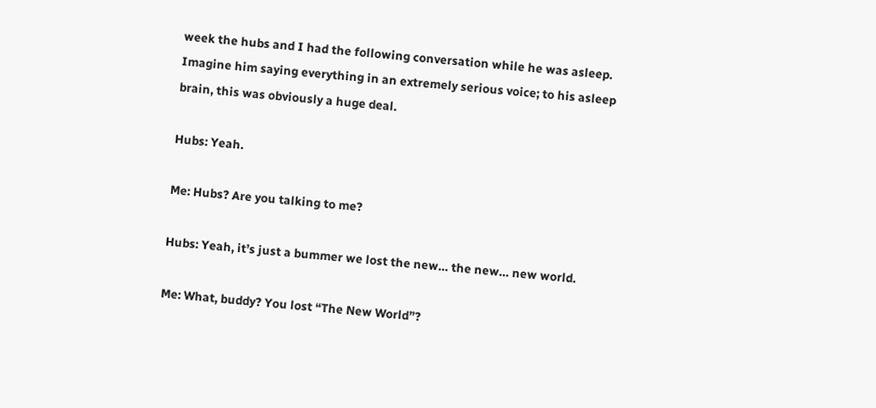week the hubs and I had the following conversation while he was asleep. Imagine him saying everything in an extremely serious voice; to his asleep brain, this was obviously a huge deal.

Hubs: Yeah.

Me: Hubs? Are you talking to me?

Hubs: Yeah, it’s just a bummer we lost the new… the new… new world.

Me: What, buddy? You lost “The New World”?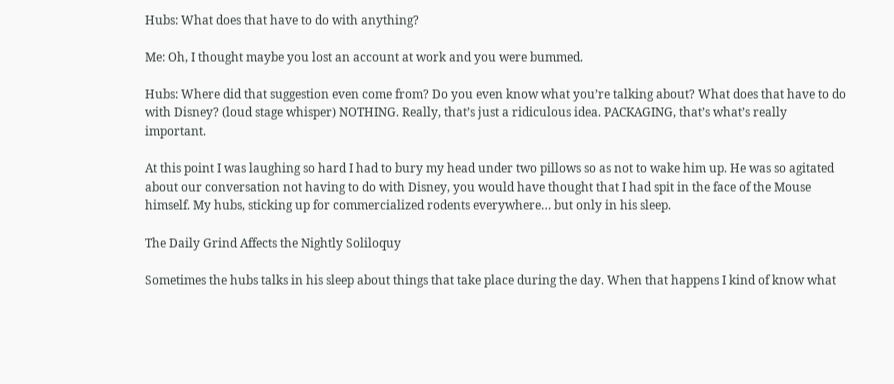Hubs: What does that have to do with anything?

Me: Oh, I thought maybe you lost an account at work and you were bummed.

Hubs: Where did that suggestion even come from? Do you even know what you’re talking about? What does that have to do with Disney? (loud stage whisper) NOTHING. Really, that’s just a ridiculous idea. PACKAGING, that’s what’s really important.

At this point I was laughing so hard I had to bury my head under two pillows so as not to wake him up. He was so agitated about our conversation not having to do with Disney, you would have thought that I had spit in the face of the Mouse himself. My hubs, sticking up for commercialized rodents everywhere… but only in his sleep.

The Daily Grind Affects the Nightly Soliloquy

Sometimes the hubs talks in his sleep about things that take place during the day. When that happens I kind of know what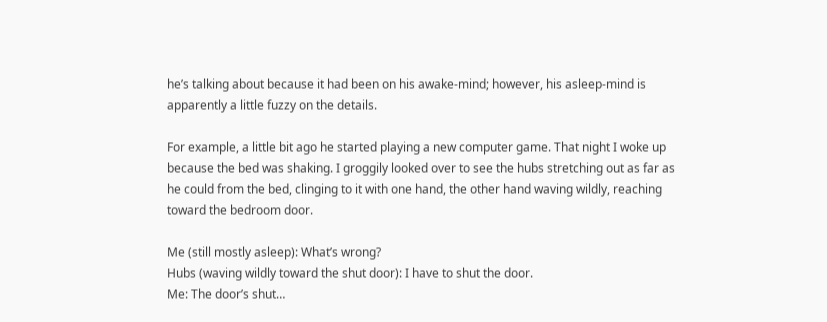he’s talking about because it had been on his awake-mind; however, his asleep-mind is apparently a little fuzzy on the details.

For example, a little bit ago he started playing a new computer game. That night I woke up because the bed was shaking. I groggily looked over to see the hubs stretching out as far as he could from the bed, clinging to it with one hand, the other hand waving wildly, reaching toward the bedroom door.

Me (still mostly asleep): What’s wrong?
Hubs (waving wildly toward the shut door): I have to shut the door.
Me: The door’s shut…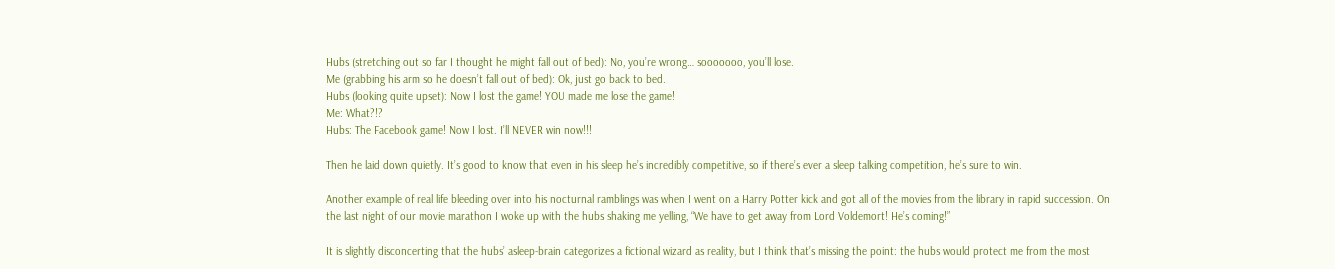Hubs (stretching out so far I thought he might fall out of bed): No, you’re wrong… sooooooo, you’ll lose.
Me (grabbing his arm so he doesn’t fall out of bed): Ok, just go back to bed.
Hubs (looking quite upset): Now I lost the game! YOU made me lose the game!
Me: What?!?
Hubs: The Facebook game! Now I lost. I’ll NEVER win now!!!

Then he laid down quietly. It’s good to know that even in his sleep he’s incredibly competitive, so if there’s ever a sleep talking competition, he’s sure to win.

Another example of real life bleeding over into his nocturnal ramblings was when I went on a Harry Potter kick and got all of the movies from the library in rapid succession. On the last night of our movie marathon I woke up with the hubs shaking me yelling, “We have to get away from Lord Voldemort! He’s coming!”

It is slightly disconcerting that the hubs’ asleep-brain categorizes a fictional wizard as reality, but I think that’s missing the point: the hubs would protect me from the most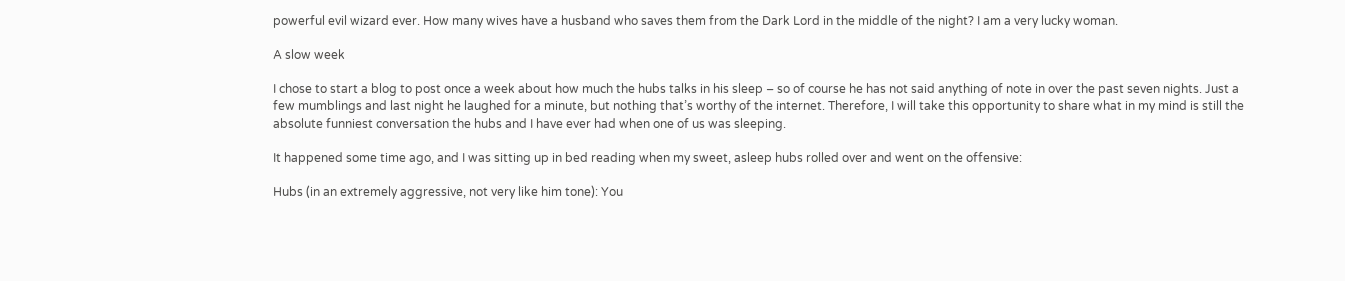powerful evil wizard ever. How many wives have a husband who saves them from the Dark Lord in the middle of the night? I am a very lucky woman.

A slow week

I chose to start a blog to post once a week about how much the hubs talks in his sleep – so of course he has not said anything of note in over the past seven nights. Just a few mumblings and last night he laughed for a minute, but nothing that’s worthy of the internet. Therefore, I will take this opportunity to share what in my mind is still the absolute funniest conversation the hubs and I have ever had when one of us was sleeping.

It happened some time ago, and I was sitting up in bed reading when my sweet, asleep hubs rolled over and went on the offensive:

Hubs (in an extremely aggressive, not very like him tone): You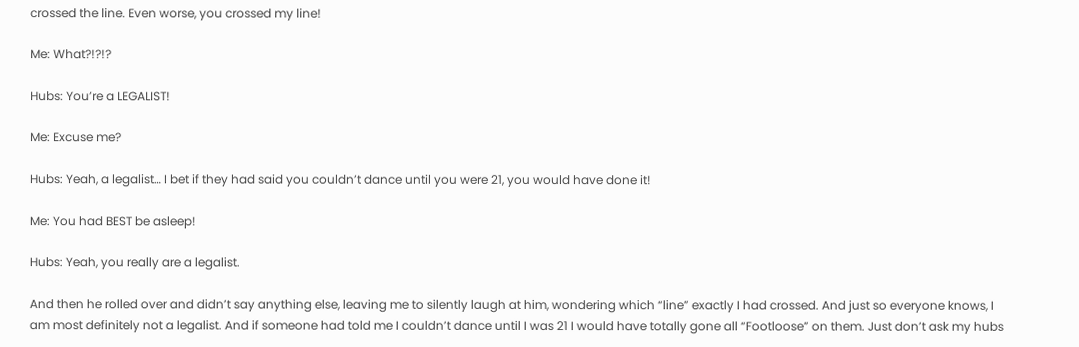crossed the line. Even worse, you crossed my line!

Me: What?!?!?

Hubs: You’re a LEGALIST!

Me: Excuse me?

Hubs: Yeah, a legalist… I bet if they had said you couldn’t dance until you were 21, you would have done it!

Me: You had BEST be asleep!

Hubs: Yeah, you really are a legalist.

And then he rolled over and didn’t say anything else, leaving me to silently laugh at him, wondering which “line” exactly I had crossed. And just so everyone knows, I am most definitely not a legalist. And if someone had told me I couldn’t dance until I was 21 I would have totally gone all “Footloose” on them. Just don’t ask my hubs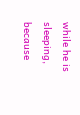while he is sleeping, because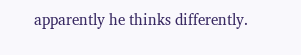apparently he thinks differently.